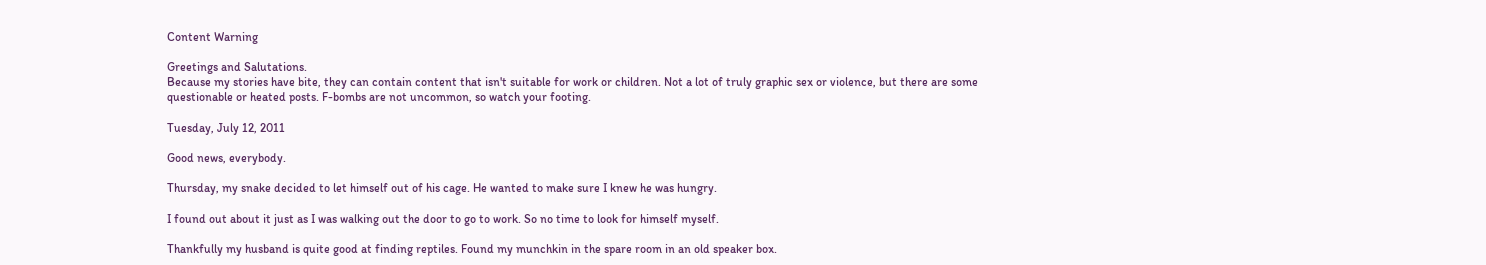Content Warning

Greetings and Salutations.
Because my stories have bite, they can contain content that isn't suitable for work or children. Not a lot of truly graphic sex or violence, but there are some questionable or heated posts. F-bombs are not uncommon, so watch your footing.

Tuesday, July 12, 2011

Good news, everybody.

Thursday, my snake decided to let himself out of his cage. He wanted to make sure I knew he was hungry.

I found out about it just as I was walking out the door to go to work. So no time to look for himself myself.

Thankfully my husband is quite good at finding reptiles. Found my munchkin in the spare room in an old speaker box.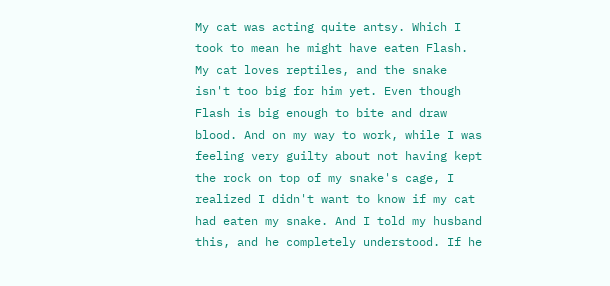My cat was acting quite antsy. Which I took to mean he might have eaten Flash. My cat loves reptiles, and the snake isn't too big for him yet. Even though Flash is big enough to bite and draw blood. And on my way to work, while I was feeling very guilty about not having kept the rock on top of my snake's cage, I realized I didn't want to know if my cat had eaten my snake. And I told my husband this, and he completely understood. If he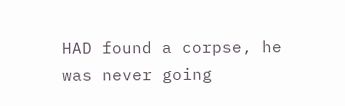HAD found a corpse, he was never going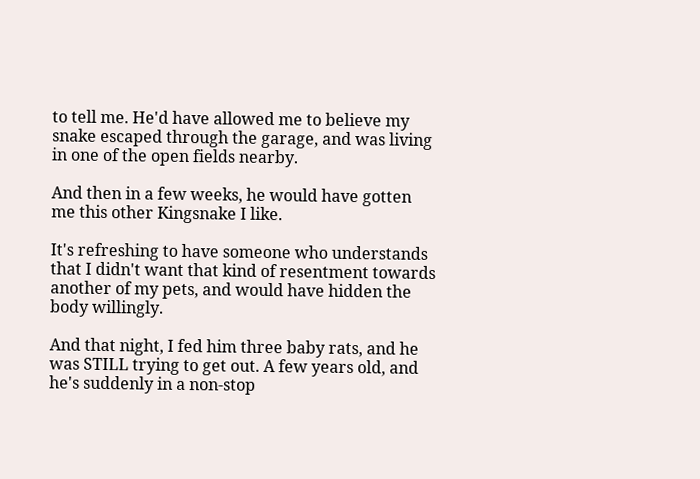to tell me. He'd have allowed me to believe my snake escaped through the garage, and was living in one of the open fields nearby.

And then in a few weeks, he would have gotten me this other Kingsnake I like.

It's refreshing to have someone who understands that I didn't want that kind of resentment towards another of my pets, and would have hidden the body willingly.

And that night, I fed him three baby rats, and he was STILL trying to get out. A few years old, and he's suddenly in a non-stop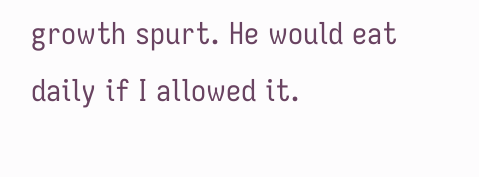growth spurt. He would eat daily if I allowed it.